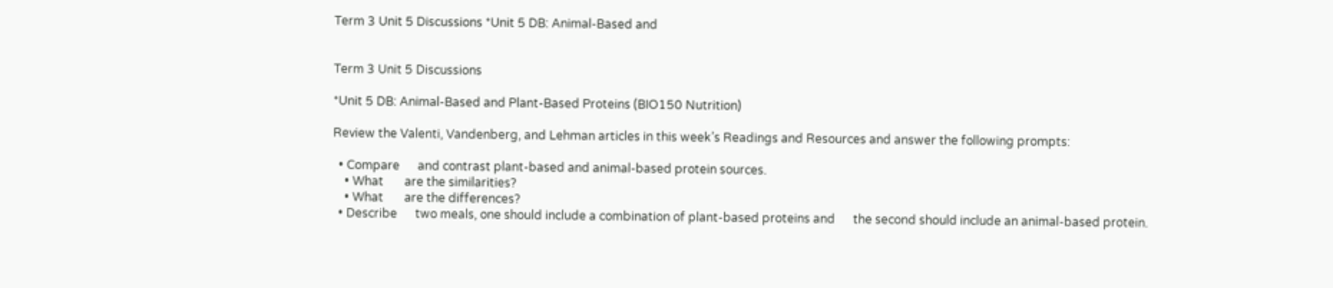Term 3 Unit 5 Discussions *Unit 5 DB: Animal-Based and


Term 3 Unit 5 Discussions

*Unit 5 DB: Animal-Based and Plant-Based Proteins (BIO150 Nutrition)

Review the Valenti, Vandenberg, and Lehman articles in this week’s Readings and Resources and answer the following prompts:

  • Compare      and contrast plant-based and animal-based protein sources.
    • What       are the similarities?
    • What       are the differences?
  • Describe      two meals, one should include a combination of plant-based proteins and      the second should include an animal-based protein.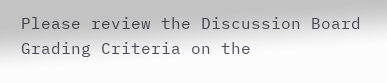Please review the Discussion Board Grading Criteria on the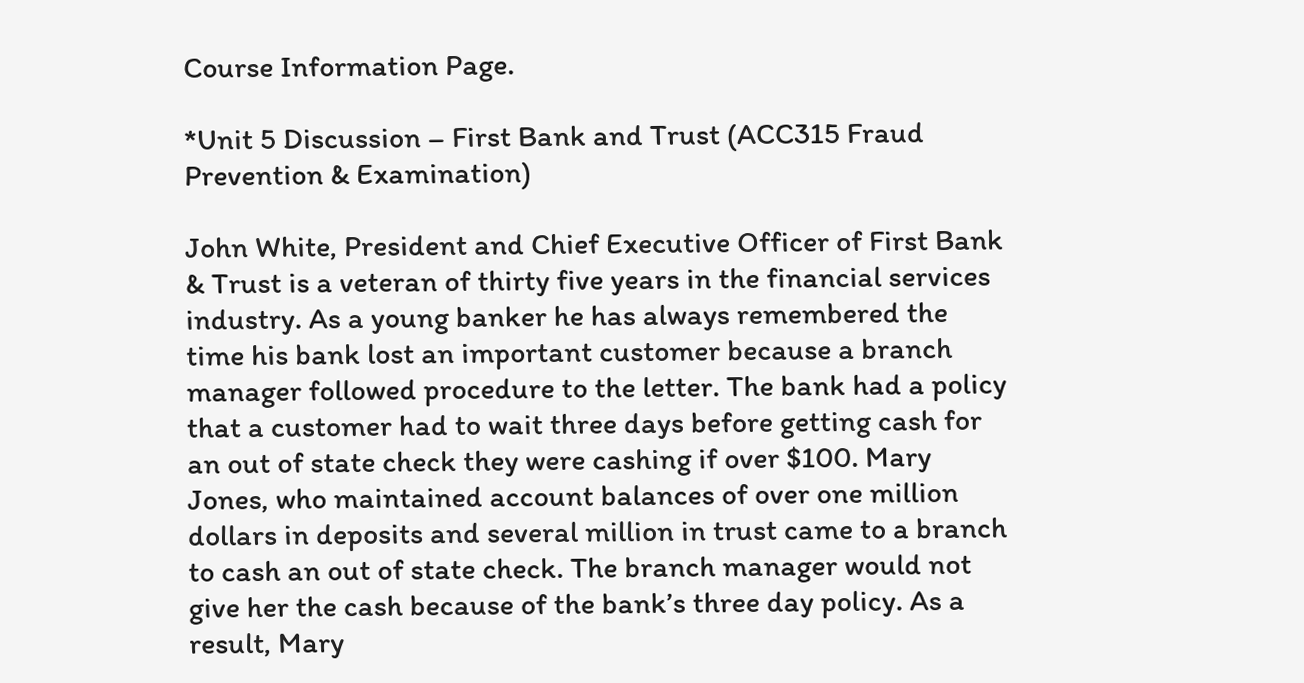Course Information Page.

*Unit 5 Discussion – First Bank and Trust (ACC315 Fraud Prevention & Examination)

John White, President and Chief Executive Officer of First Bank & Trust is a veteran of thirty five years in the financial services industry. As a young banker he has always remembered the time his bank lost an important customer because a branch manager followed procedure to the letter. The bank had a policy that a customer had to wait three days before getting cash for an out of state check they were cashing if over $100. Mary Jones, who maintained account balances of over one million dollars in deposits and several million in trust came to a branch to cash an out of state check. The branch manager would not give her the cash because of the bank’s three day policy. As a result, Mary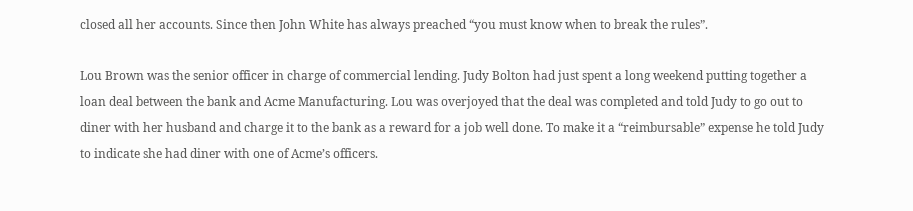closed all her accounts. Since then John White has always preached “you must know when to break the rules”.

Lou Brown was the senior officer in charge of commercial lending. Judy Bolton had just spent a long weekend putting together a loan deal between the bank and Acme Manufacturing. Lou was overjoyed that the deal was completed and told Judy to go out to diner with her husband and charge it to the bank as a reward for a job well done. To make it a “reimbursable” expense he told Judy to indicate she had diner with one of Acme’s officers.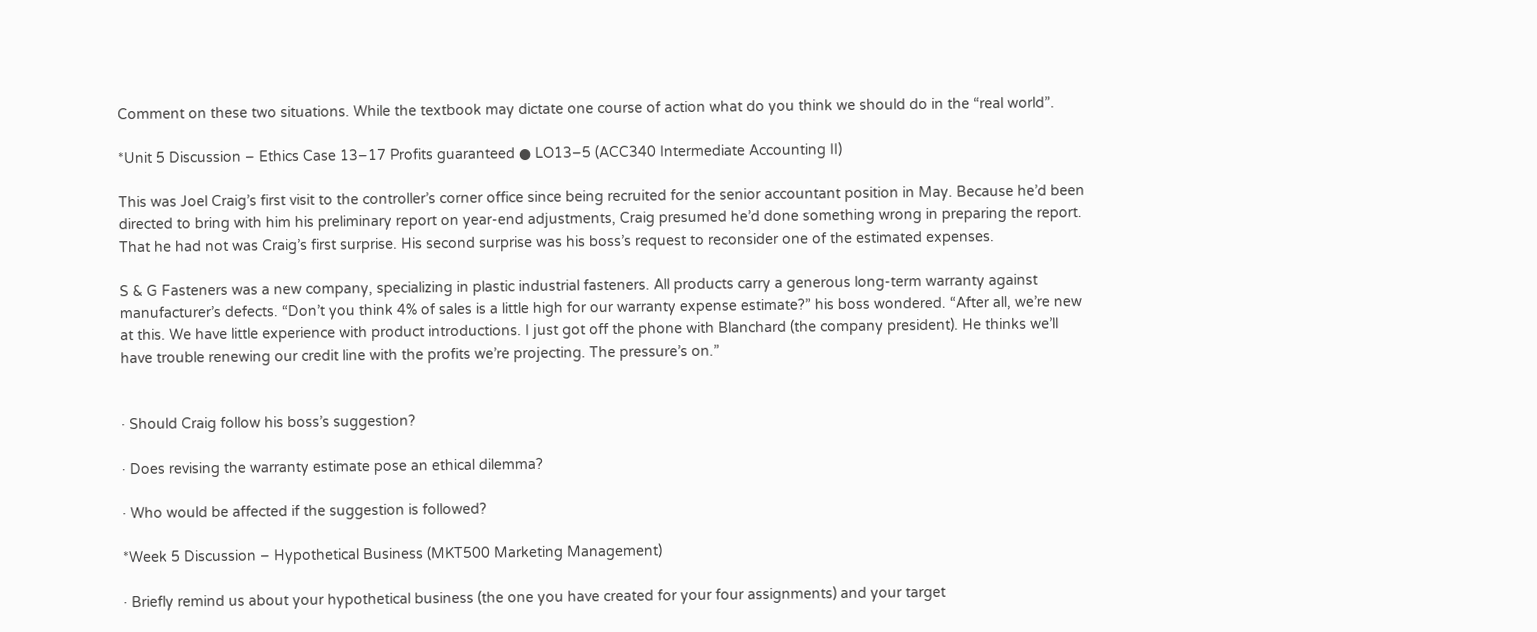Comment on these two situations. While the textbook may dictate one course of action what do you think we should do in the “real world”.

*Unit 5 Discussion – Ethics Case 13–17 Profits guaranteed ● LO13–5 (ACC340 Intermediate Accounting II)

This was Joel Craig’s first visit to the controller’s corner office since being recruited for the senior accountant position in May. Because he’d been directed to bring with him his preliminary report on year-end adjustments, Craig presumed he’d done something wrong in preparing the report. That he had not was Craig’s first surprise. His second surprise was his boss’s request to reconsider one of the estimated expenses.

S & G Fasteners was a new company, specializing in plastic industrial fasteners. All products carry a generous long-term warranty against manufacturer’s defects. “Don’t you think 4% of sales is a little high for our warranty expense estimate?” his boss wondered. “After all, we’re new at this. We have little experience with product introductions. I just got off the phone with Blanchard (the company president). He thinks we’ll have trouble renewing our credit line with the profits we’re projecting. The pressure’s on.”


· Should Craig follow his boss’s suggestion?

· Does revising the warranty estimate pose an ethical dilemma?

· Who would be affected if the suggestion is followed?

*Week 5 Discussion – Hypothetical Business (MKT500 Marketing Management)

· Briefly remind us about your hypothetical business (the one you have created for your four assignments) and your target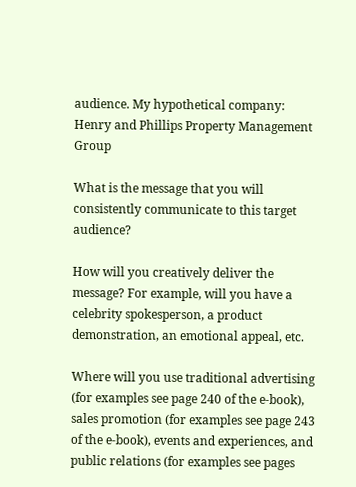audience. My hypothetical company: Henry and Phillips Property Management Group

What is the message that you will consistently communicate to this target audience?

How will you creatively deliver the message? For example, will you have a celebrity spokesperson, a product demonstration, an emotional appeal, etc.

Where will you use traditional advertising (for examples see page 240 of the e-book), sales promotion (for examples see page 243 of the e-book), events and experiences, and public relations (for examples see pages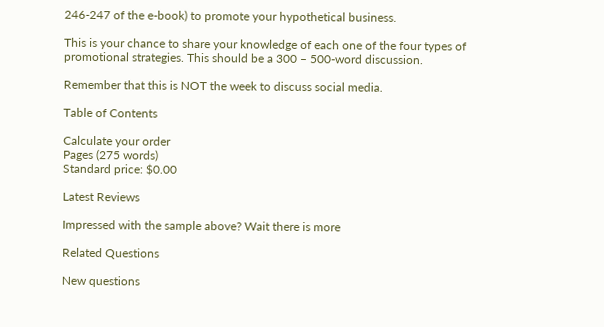246-247 of the e-book) to promote your hypothetical business.

This is your chance to share your knowledge of each one of the four types of promotional strategies. This should be a 300 – 500-word discussion.

Remember that this is NOT the week to discuss social media.

Table of Contents

Calculate your order
Pages (275 words)
Standard price: $0.00

Latest Reviews

Impressed with the sample above? Wait there is more

Related Questions

New questions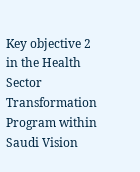Key objective 2 in the Health Sector Transformation Program within Saudi Vision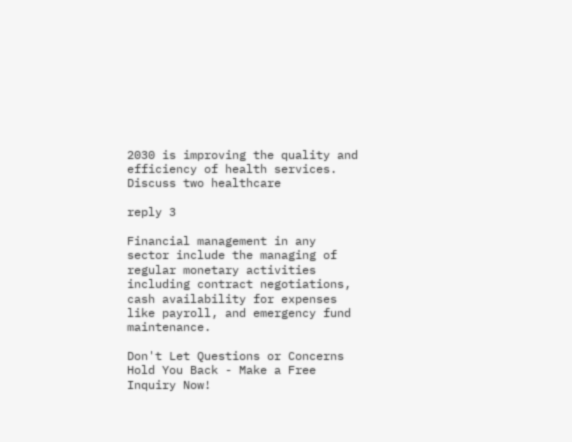2030 is improving the quality and efficiency of health services.  Discuss two healthcare

reply 3

Financial management in any sector include the managing of regular monetary activities including contract negotiations, cash availability for expenses like payroll, and emergency fund maintenance.

Don't Let Questions or Concerns Hold You Back - Make a Free Inquiry Now!